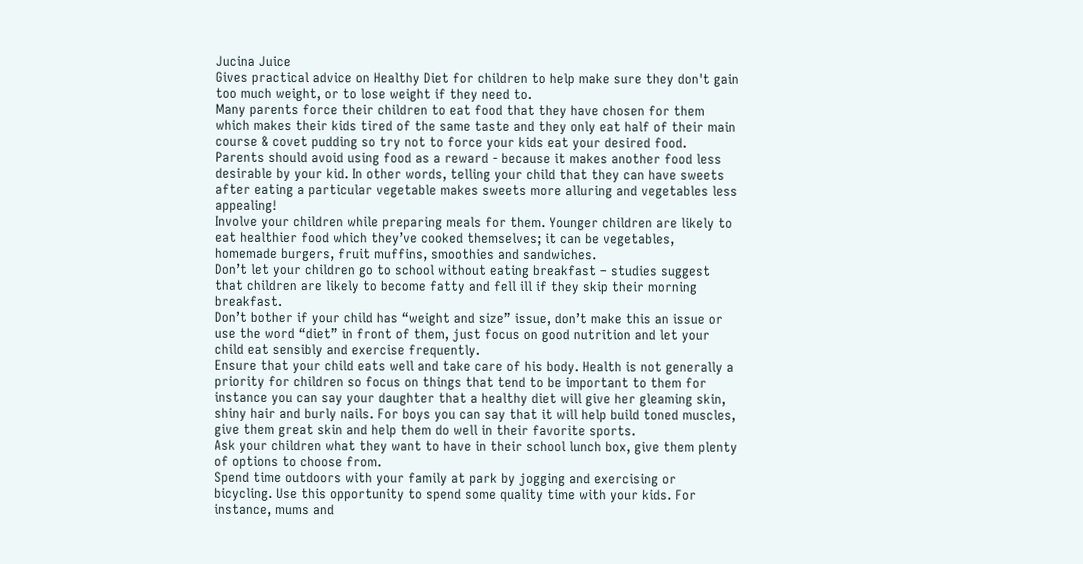Jucina Juice
Gives practical advice on Healthy Diet for children to help make sure they don't gain too much weight, or to lose weight if they need to.
Many parents force their children to eat food that they have chosen for them which makes their kids tired of the same taste and they only eat half of their main course & covet pudding so try not to force your kids eat your desired food.
Parents should avoid using food as a reward - because it makes another food less desirable by your kid. In other words, telling your child that they can have sweets after eating a particular vegetable makes sweets more alluring and vegetables less appealing!
Involve your children while preparing meals for them. Younger children are likely to eat healthier food which they’ve cooked themselves; it can be vegetables, homemade burgers, fruit muffins, smoothies and sandwiches.
Don’t let your children go to school without eating breakfast – studies suggest that children are likely to become fatty and fell ill if they skip their morning breakfast.
Don’t bother if your child has “weight and size” issue, don’t make this an issue or use the word “diet” in front of them, just focus on good nutrition and let your child eat sensibly and exercise frequently.
Ensure that your child eats well and take care of his body. Health is not generally a priority for children so focus on things that tend to be important to them for instance you can say your daughter that a healthy diet will give her gleaming skin, shiny hair and burly nails. For boys you can say that it will help build toned muscles, give them great skin and help them do well in their favorite sports.
Ask your children what they want to have in their school lunch box, give them plenty of options to choose from.
Spend time outdoors with your family at park by jogging and exercising or bicycling. Use this opportunity to spend some quality time with your kids. For instance, mums and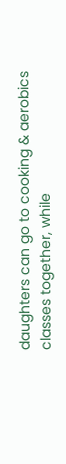daughters can go to cooking & aerobics classes together, while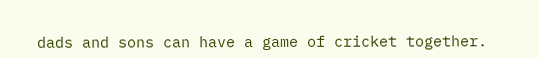dads and sons can have a game of cricket together.